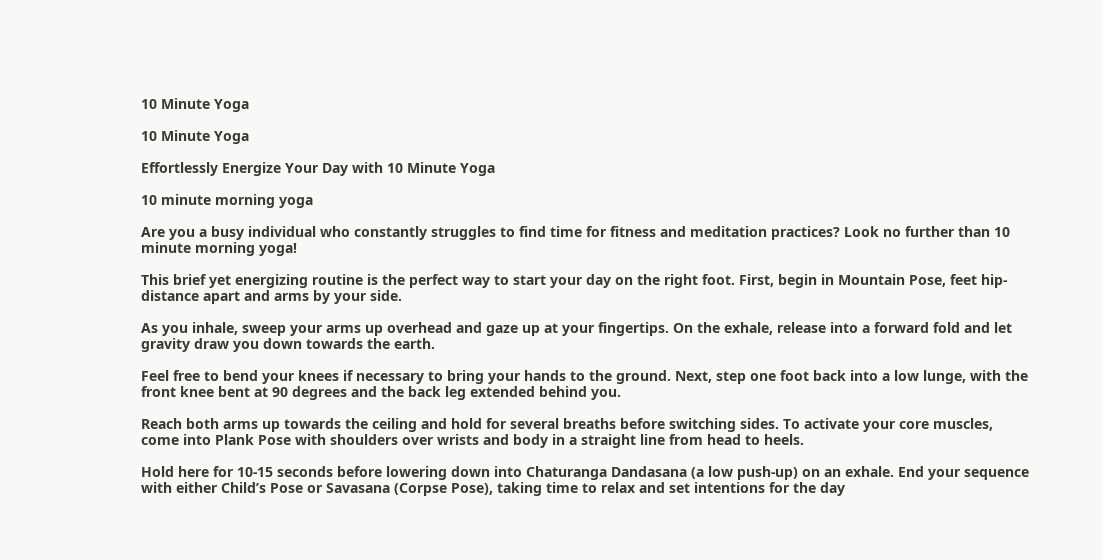10 Minute Yoga

10 Minute Yoga

Effortlessly Energize Your Day with 10 Minute Yoga

10 minute morning yoga

Are you a busy individual who constantly struggles to find time for fitness and meditation practices? Look no further than 10 minute morning yoga!

This brief yet energizing routine is the perfect way to start your day on the right foot. First, begin in Mountain Pose, feet hip-distance apart and arms by your side.

As you inhale, sweep your arms up overhead and gaze up at your fingertips. On the exhale, release into a forward fold and let gravity draw you down towards the earth.

Feel free to bend your knees if necessary to bring your hands to the ground. Next, step one foot back into a low lunge, with the front knee bent at 90 degrees and the back leg extended behind you.

Reach both arms up towards the ceiling and hold for several breaths before switching sides. To activate your core muscles, come into Plank Pose with shoulders over wrists and body in a straight line from head to heels.

Hold here for 10-15 seconds before lowering down into Chaturanga Dandasana (a low push-up) on an exhale. End your sequence with either Child’s Pose or Savasana (Corpse Pose), taking time to relax and set intentions for the day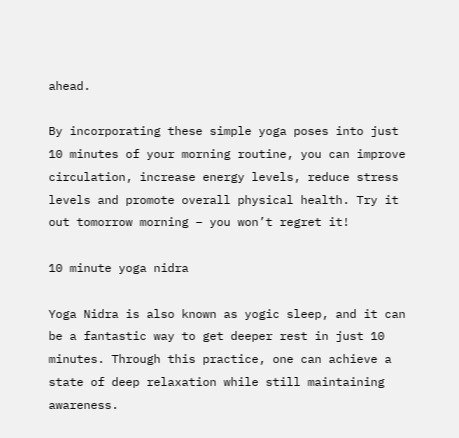ahead.

By incorporating these simple yoga poses into just 10 minutes of your morning routine, you can improve circulation, increase energy levels, reduce stress levels and promote overall physical health. Try it out tomorrow morning – you won’t regret it!

10 minute yoga nidra

Yoga Nidra is also known as yogic sleep, and it can be a fantastic way to get deeper rest in just 10 minutes. Through this practice, one can achieve a state of deep relaxation while still maintaining awareness.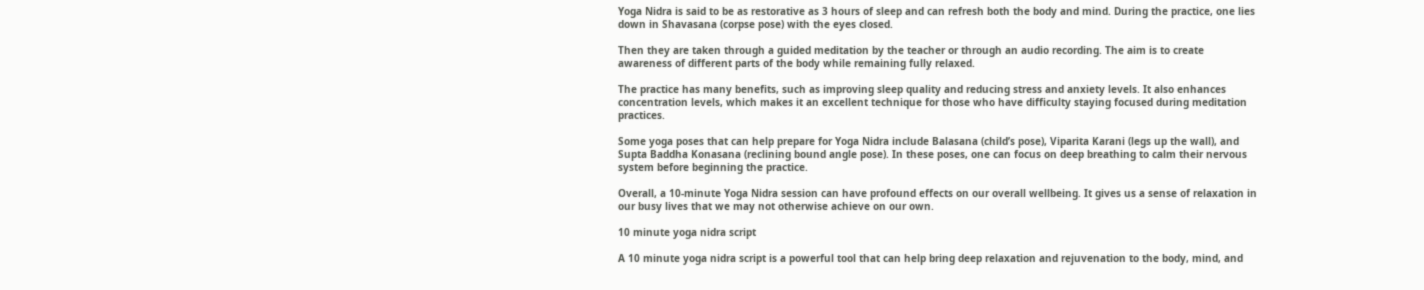Yoga Nidra is said to be as restorative as 3 hours of sleep and can refresh both the body and mind. During the practice, one lies down in Shavasana (corpse pose) with the eyes closed.

Then they are taken through a guided meditation by the teacher or through an audio recording. The aim is to create awareness of different parts of the body while remaining fully relaxed.

The practice has many benefits, such as improving sleep quality and reducing stress and anxiety levels. It also enhances concentration levels, which makes it an excellent technique for those who have difficulty staying focused during meditation practices.

Some yoga poses that can help prepare for Yoga Nidra include Balasana (child’s pose), Viparita Karani (legs up the wall), and Supta Baddha Konasana (reclining bound angle pose). In these poses, one can focus on deep breathing to calm their nervous system before beginning the practice.

Overall, a 10-minute Yoga Nidra session can have profound effects on our overall wellbeing. It gives us a sense of relaxation in our busy lives that we may not otherwise achieve on our own.

10 minute yoga nidra script

A 10 minute yoga nidra script is a powerful tool that can help bring deep relaxation and rejuvenation to the body, mind, and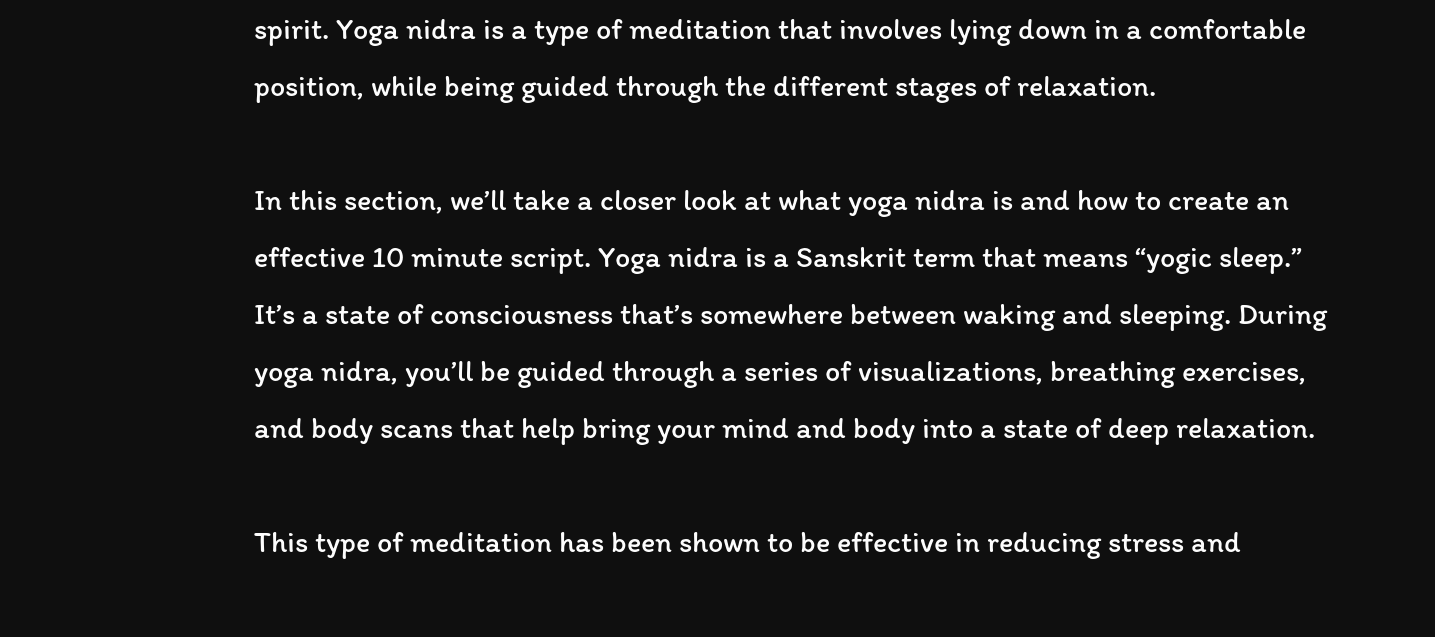spirit. Yoga nidra is a type of meditation that involves lying down in a comfortable position, while being guided through the different stages of relaxation.

In this section, we’ll take a closer look at what yoga nidra is and how to create an effective 10 minute script. Yoga nidra is a Sanskrit term that means “yogic sleep.” It’s a state of consciousness that’s somewhere between waking and sleeping. During yoga nidra, you’ll be guided through a series of visualizations, breathing exercises, and body scans that help bring your mind and body into a state of deep relaxation.

This type of meditation has been shown to be effective in reducing stress and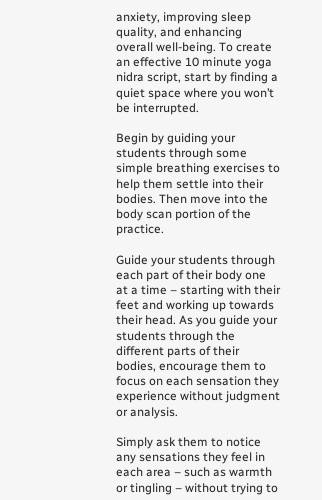anxiety, improving sleep quality, and enhancing overall well-being. To create an effective 10 minute yoga nidra script, start by finding a quiet space where you won’t be interrupted.

Begin by guiding your students through some simple breathing exercises to help them settle into their bodies. Then move into the body scan portion of the practice.

Guide your students through each part of their body one at a time – starting with their feet and working up towards their head. As you guide your students through the different parts of their bodies, encourage them to focus on each sensation they experience without judgment or analysis.

Simply ask them to notice any sensations they feel in each area – such as warmth or tingling – without trying to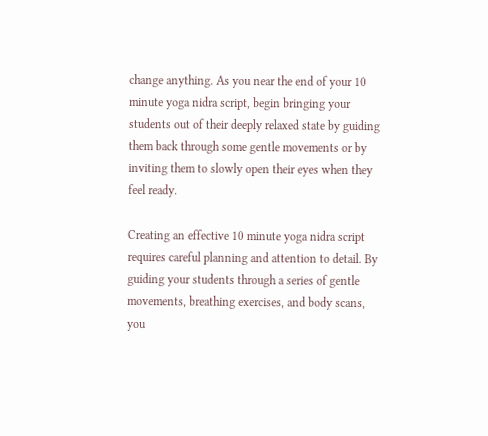change anything. As you near the end of your 10 minute yoga nidra script, begin bringing your students out of their deeply relaxed state by guiding them back through some gentle movements or by inviting them to slowly open their eyes when they feel ready.

Creating an effective 10 minute yoga nidra script requires careful planning and attention to detail. By guiding your students through a series of gentle movements, breathing exercises, and body scans, you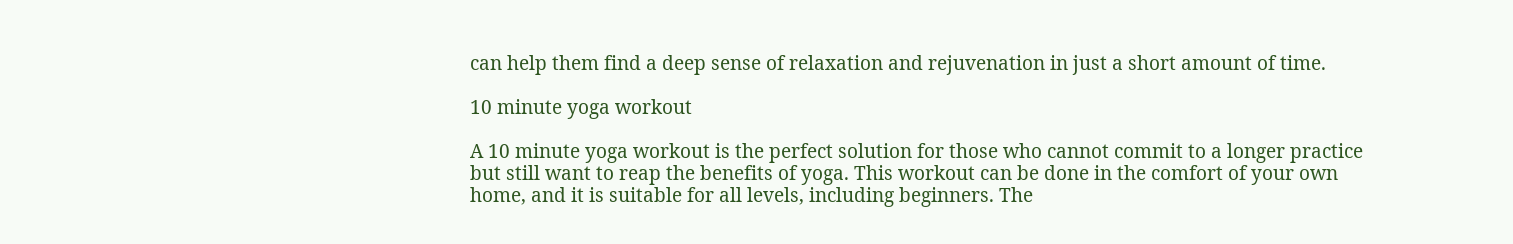can help them find a deep sense of relaxation and rejuvenation in just a short amount of time.

10 minute yoga workout

A 10 minute yoga workout is the perfect solution for those who cannot commit to a longer practice but still want to reap the benefits of yoga. This workout can be done in the comfort of your own home, and it is suitable for all levels, including beginners. The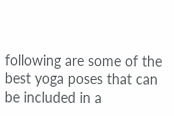following are some of the best yoga poses that can be included in a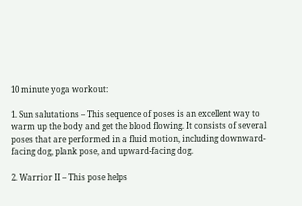10 minute yoga workout:

1. Sun salutations – This sequence of poses is an excellent way to warm up the body and get the blood flowing. It consists of several poses that are performed in a fluid motion, including downward-facing dog, plank pose, and upward-facing dog.

2. Warrior II – This pose helps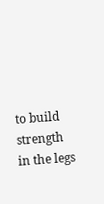to build strength in the legs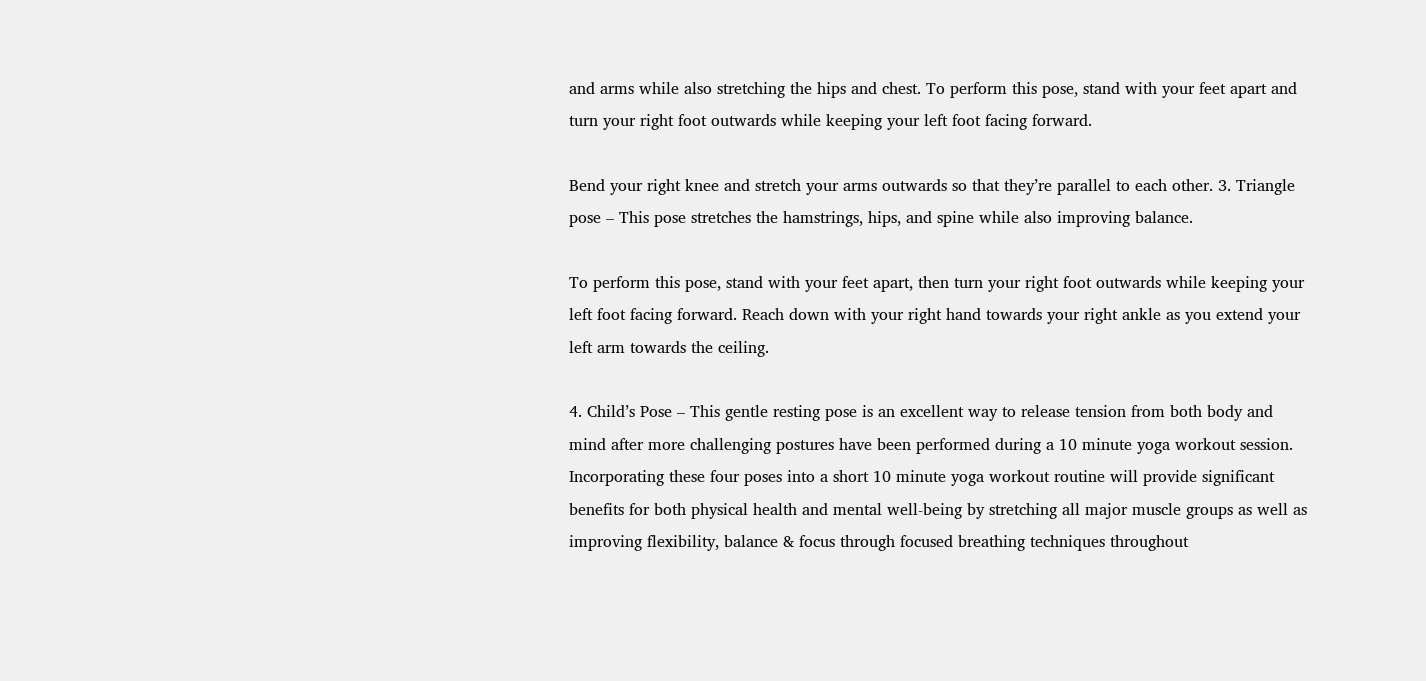and arms while also stretching the hips and chest. To perform this pose, stand with your feet apart and turn your right foot outwards while keeping your left foot facing forward.

Bend your right knee and stretch your arms outwards so that they’re parallel to each other. 3. Triangle pose – This pose stretches the hamstrings, hips, and spine while also improving balance.

To perform this pose, stand with your feet apart, then turn your right foot outwards while keeping your left foot facing forward. Reach down with your right hand towards your right ankle as you extend your left arm towards the ceiling.

4. Child’s Pose – This gentle resting pose is an excellent way to release tension from both body and mind after more challenging postures have been performed during a 10 minute yoga workout session. Incorporating these four poses into a short 10 minute yoga workout routine will provide significant benefits for both physical health and mental well-being by stretching all major muscle groups as well as improving flexibility, balance & focus through focused breathing techniques throughout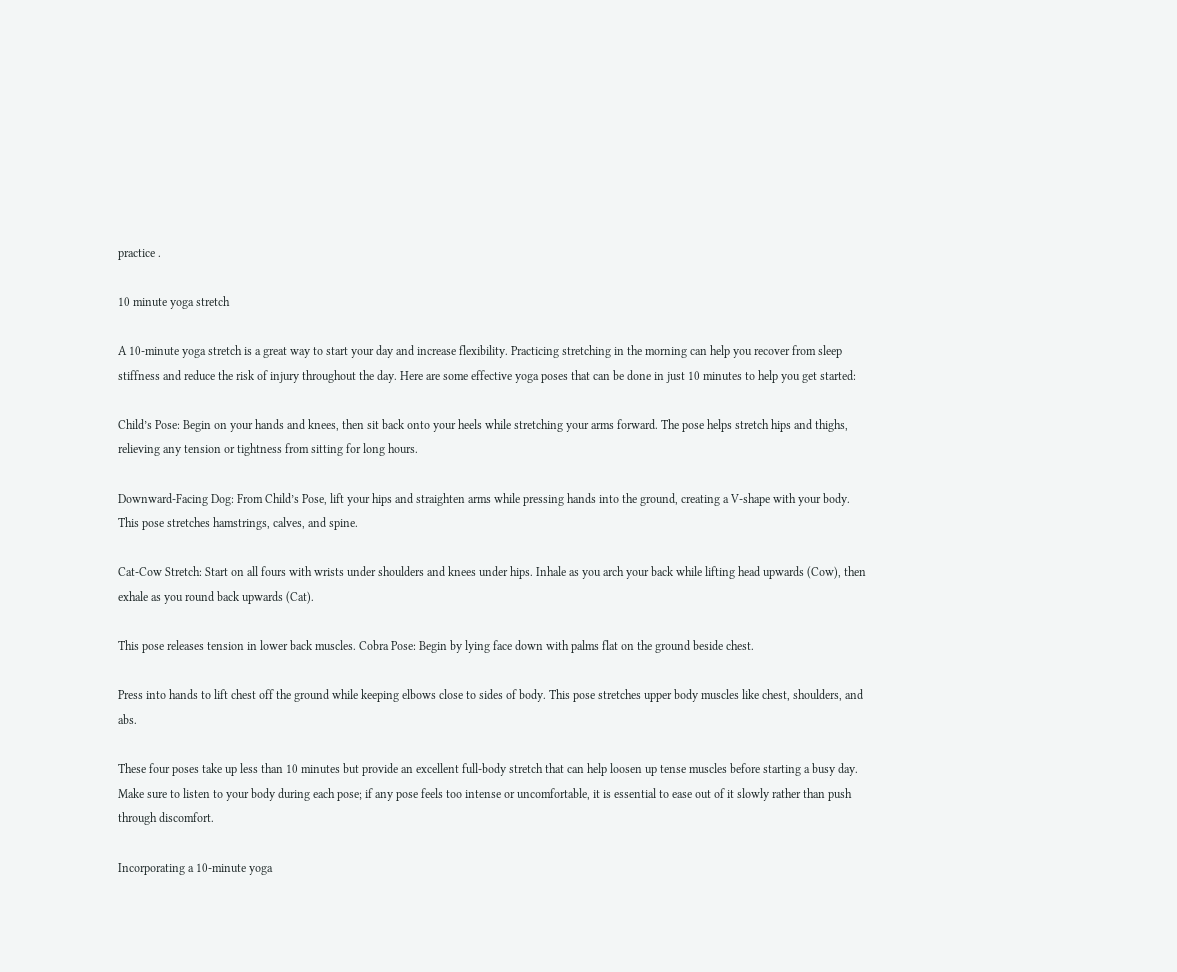practice .

10 minute yoga stretch

A 10-minute yoga stretch is a great way to start your day and increase flexibility. Practicing stretching in the morning can help you recover from sleep stiffness and reduce the risk of injury throughout the day. Here are some effective yoga poses that can be done in just 10 minutes to help you get started:

Child’s Pose: Begin on your hands and knees, then sit back onto your heels while stretching your arms forward. The pose helps stretch hips and thighs, relieving any tension or tightness from sitting for long hours.

Downward-Facing Dog: From Child’s Pose, lift your hips and straighten arms while pressing hands into the ground, creating a V-shape with your body. This pose stretches hamstrings, calves, and spine.

Cat-Cow Stretch: Start on all fours with wrists under shoulders and knees under hips. Inhale as you arch your back while lifting head upwards (Cow), then exhale as you round back upwards (Cat).

This pose releases tension in lower back muscles. Cobra Pose: Begin by lying face down with palms flat on the ground beside chest.

Press into hands to lift chest off the ground while keeping elbows close to sides of body. This pose stretches upper body muscles like chest, shoulders, and abs.

These four poses take up less than 10 minutes but provide an excellent full-body stretch that can help loosen up tense muscles before starting a busy day. Make sure to listen to your body during each pose; if any pose feels too intense or uncomfortable, it is essential to ease out of it slowly rather than push through discomfort.

Incorporating a 10-minute yoga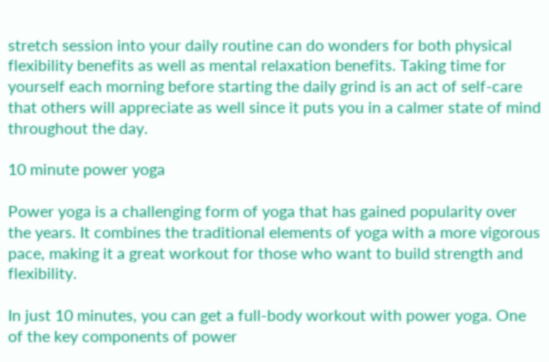stretch session into your daily routine can do wonders for both physical flexibility benefits as well as mental relaxation benefits. Taking time for yourself each morning before starting the daily grind is an act of self-care that others will appreciate as well since it puts you in a calmer state of mind throughout the day.

10 minute power yoga

Power yoga is a challenging form of yoga that has gained popularity over the years. It combines the traditional elements of yoga with a more vigorous pace, making it a great workout for those who want to build strength and flexibility.

In just 10 minutes, you can get a full-body workout with power yoga. One of the key components of power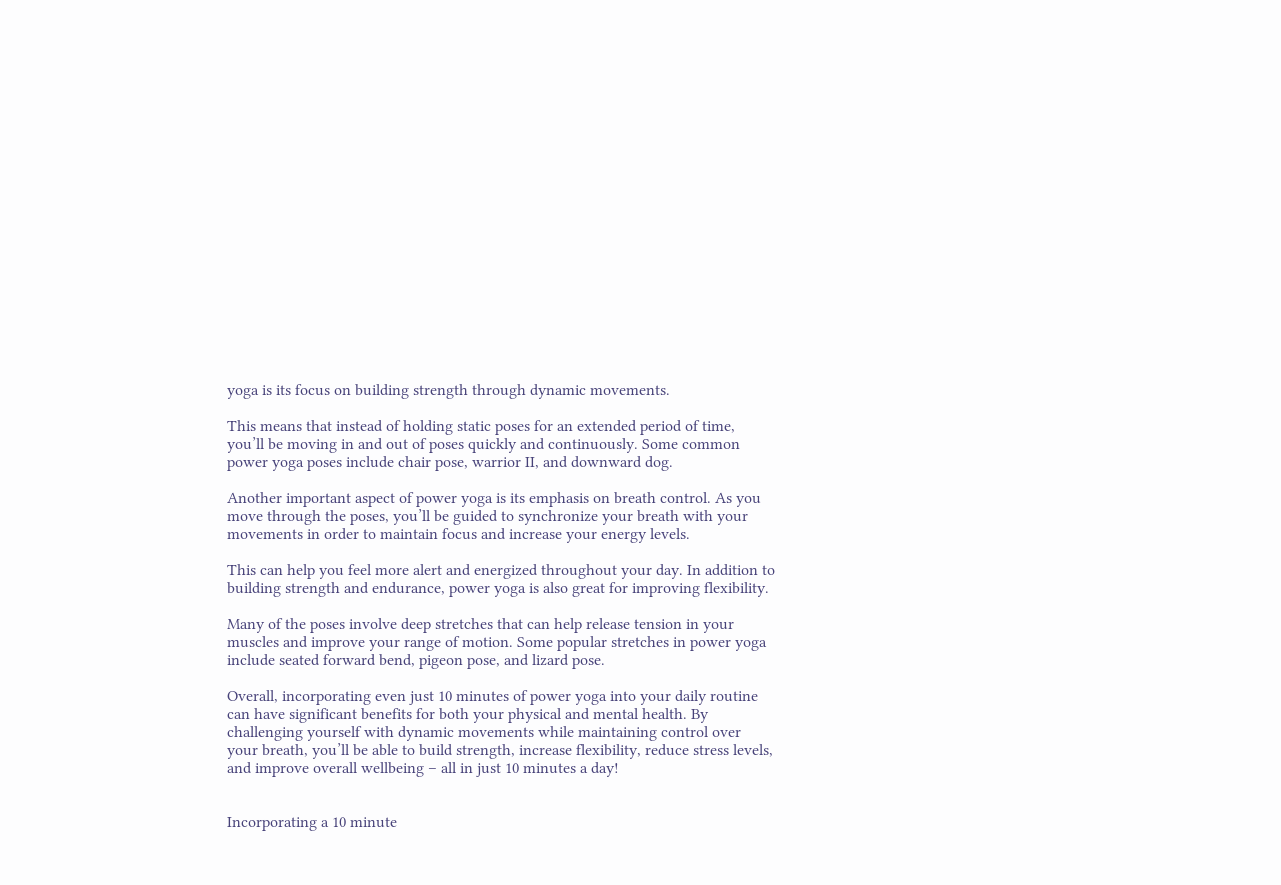yoga is its focus on building strength through dynamic movements.

This means that instead of holding static poses for an extended period of time, you’ll be moving in and out of poses quickly and continuously. Some common power yoga poses include chair pose, warrior II, and downward dog.

Another important aspect of power yoga is its emphasis on breath control. As you move through the poses, you’ll be guided to synchronize your breath with your movements in order to maintain focus and increase your energy levels.

This can help you feel more alert and energized throughout your day. In addition to building strength and endurance, power yoga is also great for improving flexibility.

Many of the poses involve deep stretches that can help release tension in your muscles and improve your range of motion. Some popular stretches in power yoga include seated forward bend, pigeon pose, and lizard pose.

Overall, incorporating even just 10 minutes of power yoga into your daily routine can have significant benefits for both your physical and mental health. By challenging yourself with dynamic movements while maintaining control over your breath, you’ll be able to build strength, increase flexibility, reduce stress levels, and improve overall wellbeing – all in just 10 minutes a day!


Incorporating a 10 minute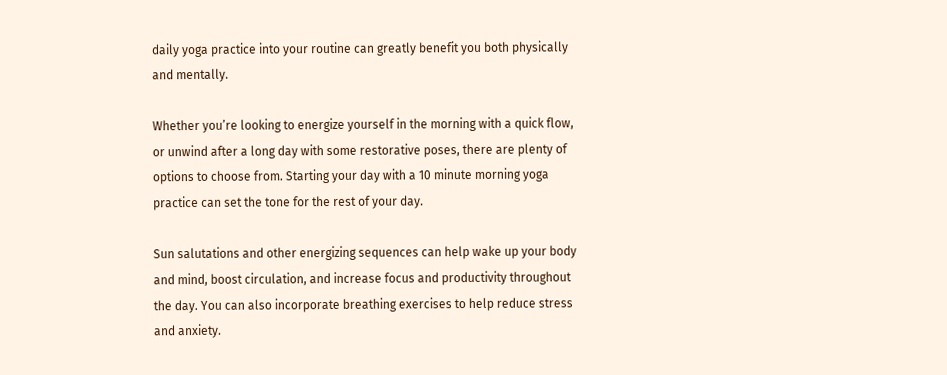daily yoga practice into your routine can greatly benefit you both physically and mentally.

Whether you’re looking to energize yourself in the morning with a quick flow, or unwind after a long day with some restorative poses, there are plenty of options to choose from. Starting your day with a 10 minute morning yoga practice can set the tone for the rest of your day.

Sun salutations and other energizing sequences can help wake up your body and mind, boost circulation, and increase focus and productivity throughout the day. You can also incorporate breathing exercises to help reduce stress and anxiety.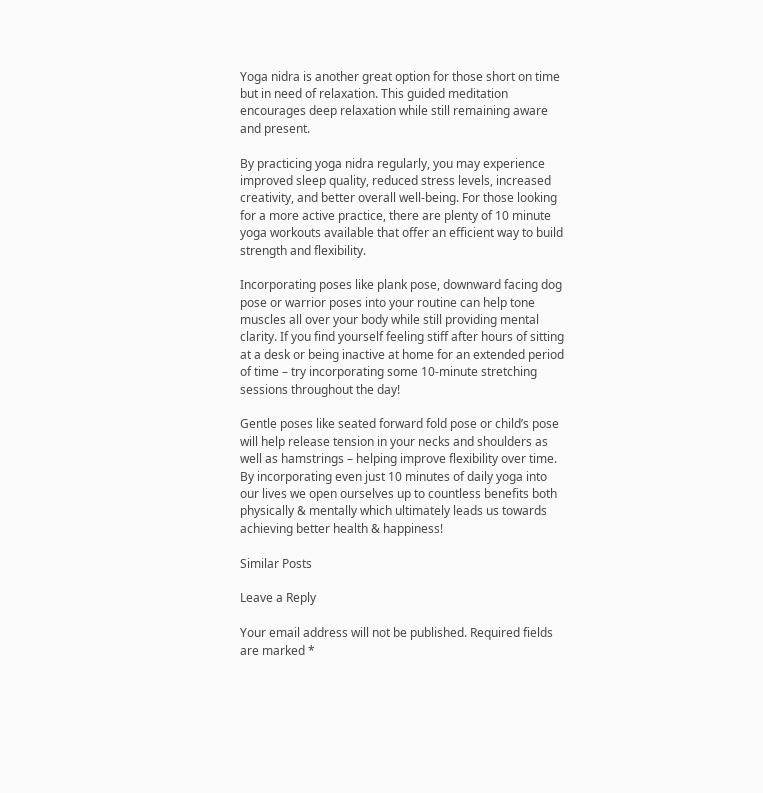Yoga nidra is another great option for those short on time but in need of relaxation. This guided meditation encourages deep relaxation while still remaining aware and present.

By practicing yoga nidra regularly, you may experience improved sleep quality, reduced stress levels, increased creativity, and better overall well-being. For those looking for a more active practice, there are plenty of 10 minute yoga workouts available that offer an efficient way to build strength and flexibility.

Incorporating poses like plank pose, downward facing dog pose or warrior poses into your routine can help tone muscles all over your body while still providing mental clarity. If you find yourself feeling stiff after hours of sitting at a desk or being inactive at home for an extended period of time – try incorporating some 10-minute stretching sessions throughout the day!

Gentle poses like seated forward fold pose or child’s pose will help release tension in your necks and shoulders as well as hamstrings – helping improve flexibility over time. By incorporating even just 10 minutes of daily yoga into our lives we open ourselves up to countless benefits both physically & mentally which ultimately leads us towards achieving better health & happiness!

Similar Posts

Leave a Reply

Your email address will not be published. Required fields are marked *